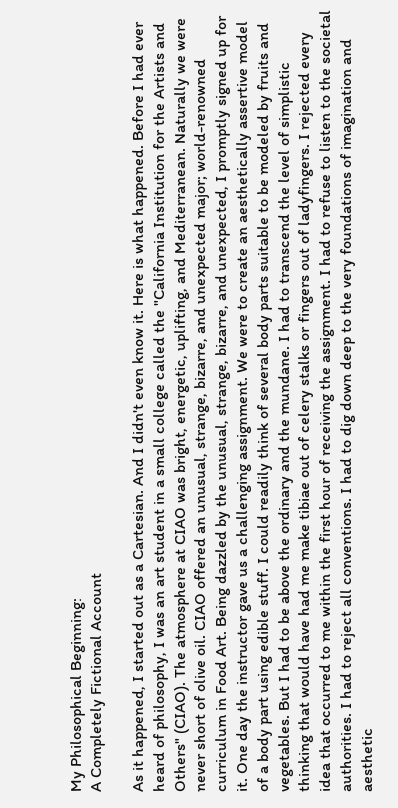My Philosophical Beginning:
A Completely Fictional Account

As it happened, I started out as a Cartesian. And I didn't even know it. Here is what happened. Before I had ever heard of philosophy, I was an art student in a small college called the "California Institution for the Artists and Others" (CIAO). The atmosphere at CIAO was bright, energetic, uplifting, and Mediterranean. Naturally we were never short of olive oil. CIAO offered an unusual, strange, bizarre, and unexpected major; world-renowned curriculum in Food Art. Being dazzled by the unusual, strange, bizarre, and unexpected, I promptly signed up for it. One day the instructor gave us a challenging assignment. We were to create an aesthetically assertive model of a body part using edible stuff. I could readily think of several body parts suitable to be modeled by fruits and vegetables. But I had to be above the ordinary and the mundane. I had to transcend the level of simplistic thinking that would have had me make tibiae out of celery stalks or fingers out of ladyfingers. I rejected every idea that occurred to me within the first hour of receiving the assignment. I had to refuse to listen to the societal authorities. I had to reject all conventions. I had to dig down deep to the very foundations of imagination and aesthetic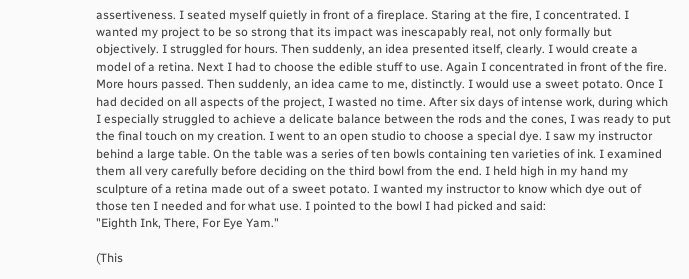assertiveness. I seated myself quietly in front of a fireplace. Staring at the fire, I concentrated. I wanted my project to be so strong that its impact was inescapably real, not only formally but objectively. I struggled for hours. Then suddenly, an idea presented itself, clearly. I would create a model of a retina. Next I had to choose the edible stuff to use. Again I concentrated in front of the fire. More hours passed. Then suddenly, an idea came to me, distinctly. I would use a sweet potato. Once I had decided on all aspects of the project, I wasted no time. After six days of intense work, during which I especially struggled to achieve a delicate balance between the rods and the cones, I was ready to put the final touch on my creation. I went to an open studio to choose a special dye. I saw my instructor behind a large table. On the table was a series of ten bowls containing ten varieties of ink. I examined them all very carefully before deciding on the third bowl from the end. I held high in my hand my sculpture of a retina made out of a sweet potato. I wanted my instructor to know which dye out of those ten I needed and for what use. I pointed to the bowl I had picked and said:
"Eighth Ink, There, For Eye Yam."

(This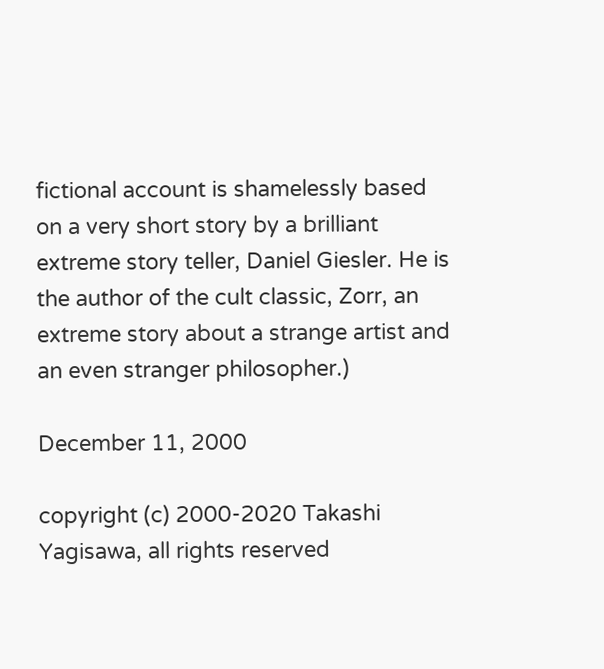fictional account is shamelessly based on a very short story by a brilliant extreme story teller, Daniel Giesler. He is the author of the cult classic, Zorr, an extreme story about a strange artist and an even stranger philosopher.)

December 11, 2000

copyright (c) 2000-2020 Takashi Yagisawa, all rights reserved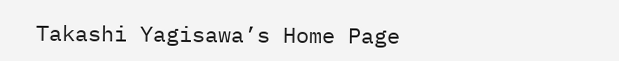Takashi Yagisawa’s Home Page